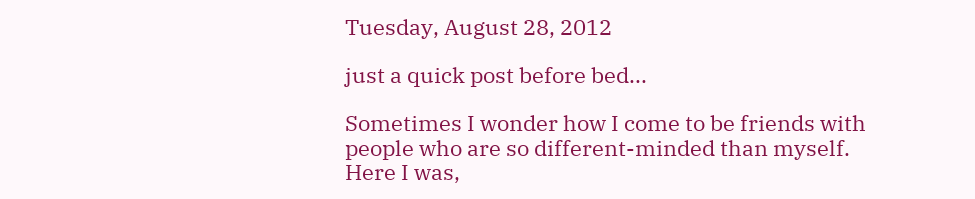Tuesday, August 28, 2012

just a quick post before bed...

Sometimes I wonder how I come to be friends with people who are so different-minded than myself. Here I was,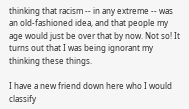thinking that racism -- in any extreme -- was an old-fashioned idea, and that people my age would just be over that by now. Not so! It turns out that I was being ignorant my thinking these things.

I have a new friend down here who I would classify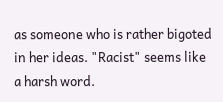as someone who is rather bigoted in her ideas. "Racist" seems like a harsh word.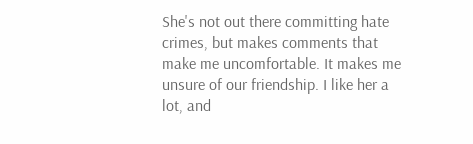She's not out there committing hate crimes, but makes comments that make me uncomfortable. It makes me unsure of our friendship. I like her a lot, and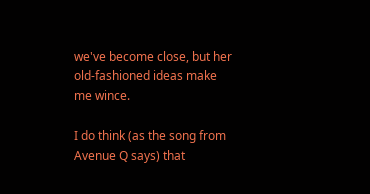we've become close, but her old-fashioned ideas make me wince.

I do think (as the song from Avenue Q says) that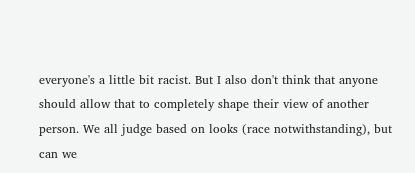everyone's a little bit racist. But I also don't think that anyone should allow that to completely shape their view of another person. We all judge based on looks (race notwithstanding), but can we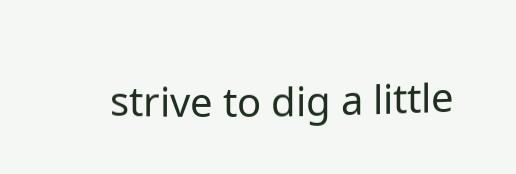strive to dig a little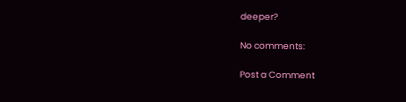deeper?

No comments:

Post a Comment